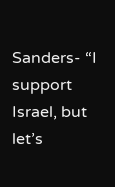Sanders- “I support Israel, but let’s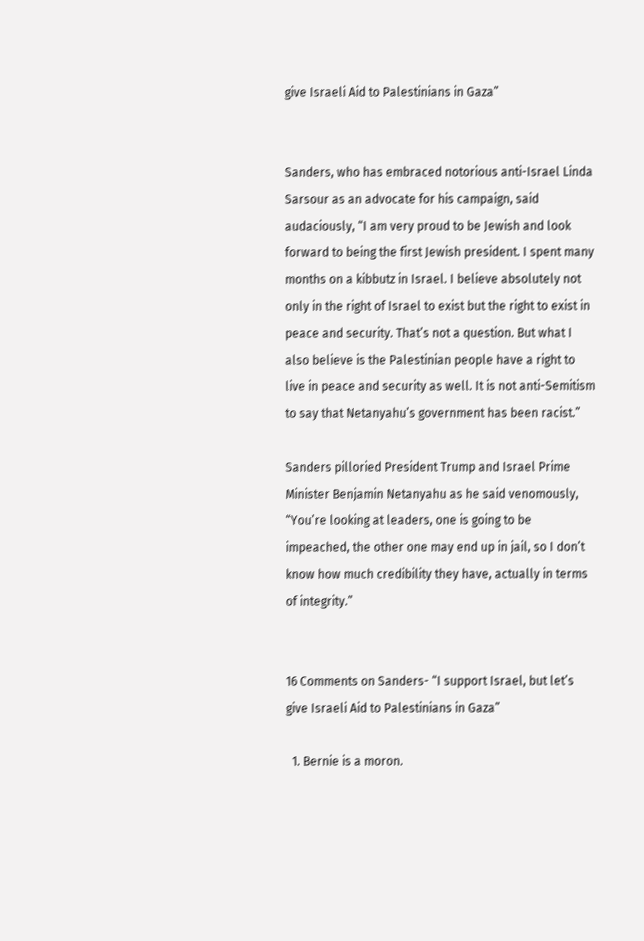give Israeli Aid to Palestinians in Gaza”


Sanders, who has embraced notorious anti-Israel Linda Sarsour as an advocate for his campaign, said audaciously, “I am very proud to be Jewish and look forward to being the first Jewish president. I spent many months on a kibbutz in Israel. I believe absolutely not only in the right of Israel to exist but the right to exist in peace and security. That’s not a question. But what I also believe is the Palestinian people have a right to live in peace and security as well. It is not anti-Semitism to say that Netanyahu’s government has been racist.”

Sanders pilloried President Trump and Israel Prime Minister Benjamin Netanyahu as he said venomously, “You’re looking at leaders, one is going to be impeached, the other one may end up in jail, so I don’t know how much credibility they have, actually in terms of integrity.”


16 Comments on Sanders- “I support Israel, but let’s give Israeli Aid to Palestinians in Gaza”

  1. Bernie is a moron.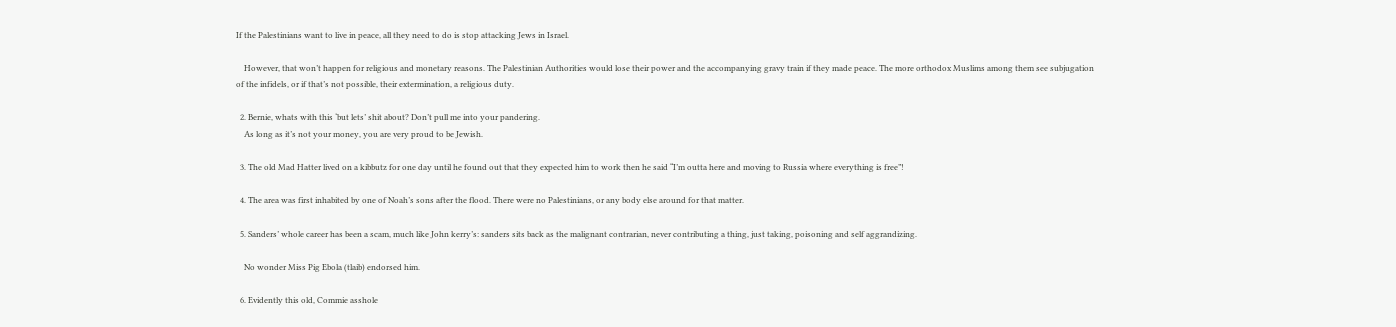If the Palestinians want to live in peace, all they need to do is stop attacking Jews in Israel.

    However, that won’t happen for religious and monetary reasons. The Palestinian Authorities would lose their power and the accompanying gravy train if they made peace. The more orthodox Muslims among them see subjugation of the infidels, or if that’s not possible, their extermination, a religious duty.

  2. Bernie, whats with this ‘but lets’ shit about? Don’t pull me into your pandering.
    As long as it’s not your money, you are very proud to be Jewish.

  3. The old Mad Hatter lived on a kibbutz for one day until he found out that they expected him to work then he said “I’m outta here and moving to Russia where everything is free”!

  4. The area was first inhabited by one of Noah’s sons after the flood. There were no Palestinians, or any body else around for that matter.

  5. Sanders’ whole career has been a scam, much like John kerry’s: sanders sits back as the malignant contrarian, never contributing a thing, just taking, poisoning and self aggrandizing.

    No wonder Miss Pig Ebola (tlaib) endorsed him.

  6. Evidently this old, Commie asshole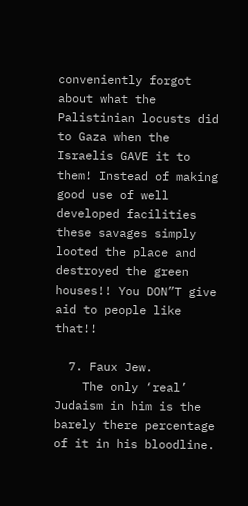conveniently forgot about what the Palistinian locusts did to Gaza when the Israelis GAVE it to them! Instead of making good use of well developed facilities these savages simply looted the place and destroyed the green houses!! You DON”T give aid to people like that!!

  7. Faux Jew.
    The only ‘real’ Judaism in him is the barely there percentage of it in his bloodline.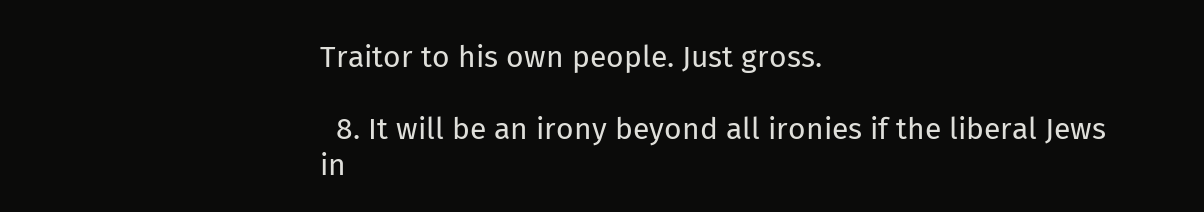Traitor to his own people. Just gross.

  8. It will be an irony beyond all ironies if the liberal Jews in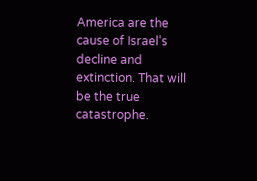America are the cause of Israel’s decline and extinction. That will be the true catastrophe.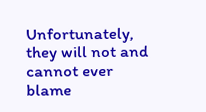Unfortunately, they will not and cannot ever blame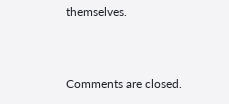themselves.


Comments are closed.